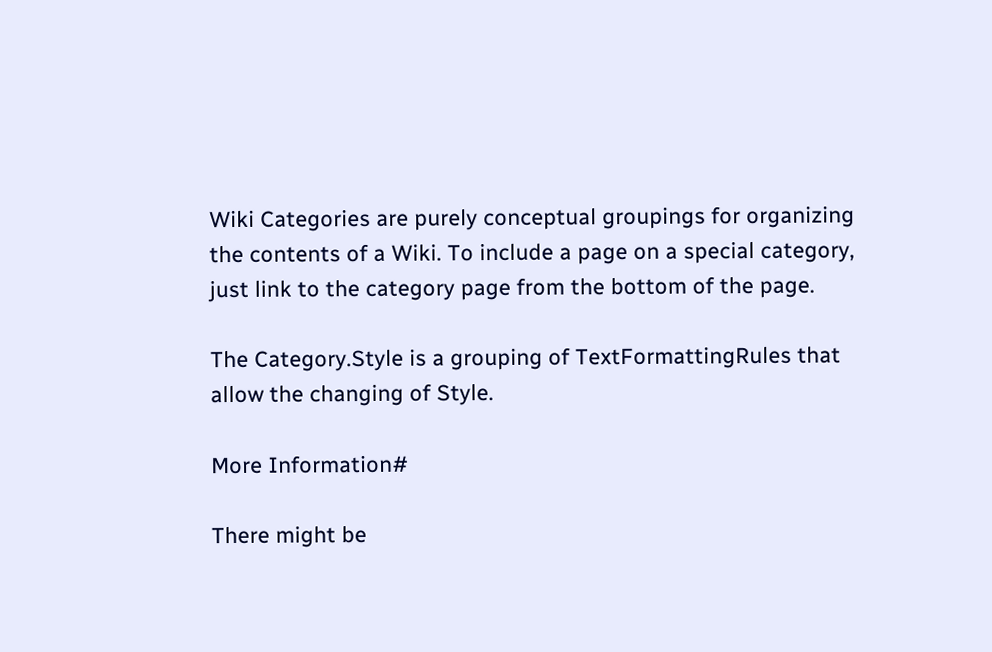Wiki Categories are purely conceptual groupings for organizing the contents of a Wiki. To include a page on a special category, just link to the category page from the bottom of the page.

The Category.Style is a grouping of TextFormattingRules that allow the changing of Style.

More Information#

There might be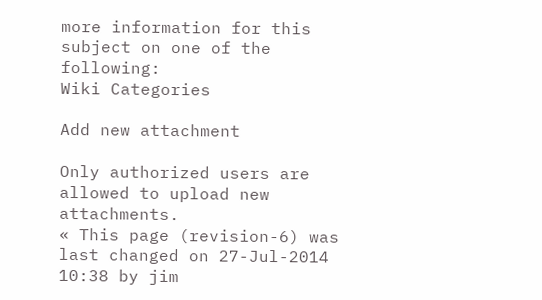more information for this subject on one of the following:
Wiki Categories

Add new attachment

Only authorized users are allowed to upload new attachments.
« This page (revision-6) was last changed on 27-Jul-2014 10:38 by jim